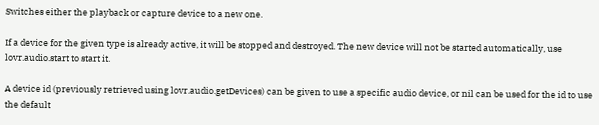Switches either the playback or capture device to a new one.

If a device for the given type is already active, it will be stopped and destroyed. The new device will not be started automatically, use lovr.audio.start to start it.

A device id (previously retrieved using lovr.audio.getDevices) can be given to use a specific audio device, or nil can be used for the id to use the default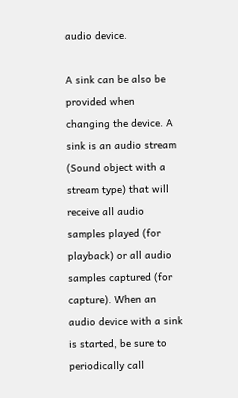audio device.

A sink can be also be provided when changing the device. A sink is an audio stream (Sound object with a stream type) that will receive all audio samples played (for playback) or all audio samples captured (for capture). When an audio device with a sink is started, be sure to periodically call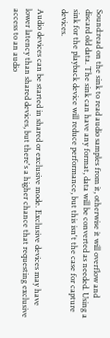Sound:read on the sink to read audio samples from it, otherwise it will overflow and discard old data. The sink can have any format, data will be converted as needed. Using a sink for the playback device will reduce performance, but this isn't the case for capture devices.

Audio devices can be started in shared or exclusive mode. Exclusive devices may have lower latency than shared devices, but there's a higher chance that requesting exclusive access to an audio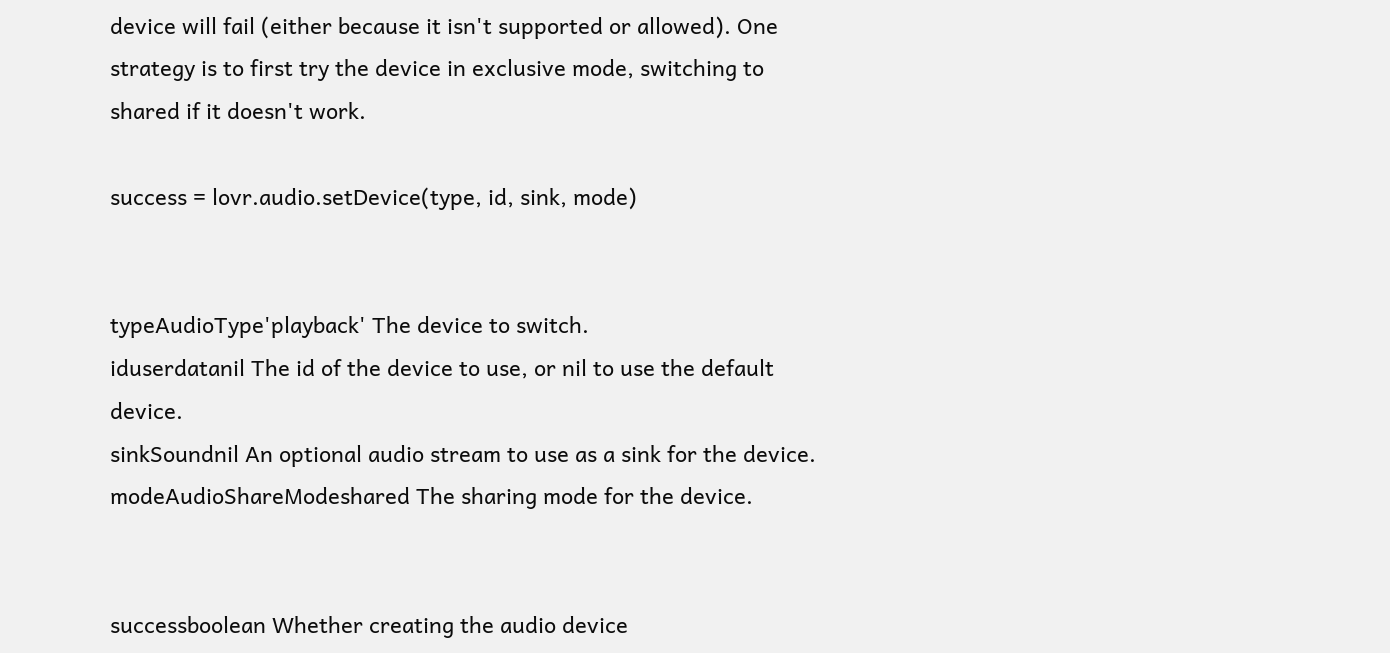device will fail (either because it isn't supported or allowed). One strategy is to first try the device in exclusive mode, switching to shared if it doesn't work.

success = lovr.audio.setDevice(type, id, sink, mode)


typeAudioType'playback' The device to switch.
iduserdatanil The id of the device to use, or nil to use the default device.
sinkSoundnil An optional audio stream to use as a sink for the device.
modeAudioShareModeshared The sharing mode for the device.


successboolean Whether creating the audio device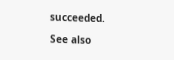succeeded.

See also